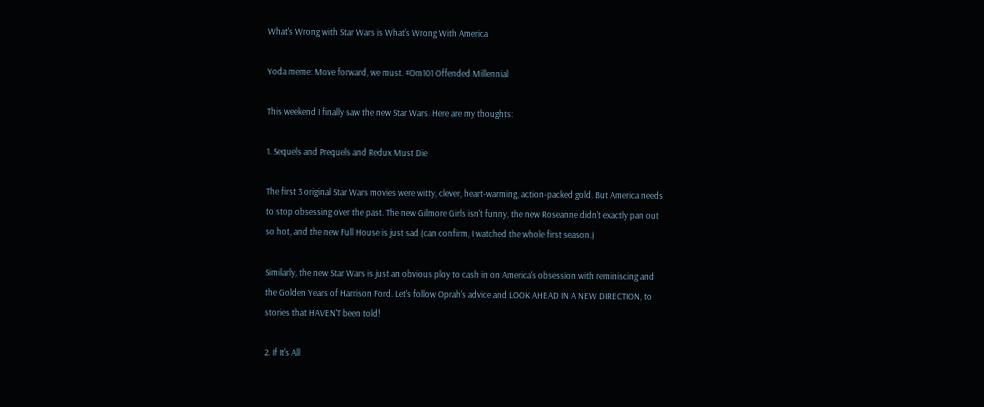What's Wrong with Star Wars is What's Wrong With America

Yoda meme: Move forward, we must. #Om101 Offended Millennial

This weekend I finally saw the new Star Wars. Here are my thoughts:

1. Sequels and Prequels and Redux Must Die

The first 3 original Star Wars movies were witty, clever, heart-warming, action-packed gold. But America needs to stop obsessing over the past. The new Gilmore Girls isn't funny, the new Roseanne didn't exactly pan out so hot, and the new Full House is just sad (can confirm, I watched the whole first season.)

Similarly, the new Star Wars is just an obvious ploy to cash in on America's obsession with reminiscing and the Golden Years of Harrison Ford. Let's follow Oprah's advice and LOOK AHEAD IN A NEW DIRECTION, to stories that HAVEN'T been told!

2. If It's All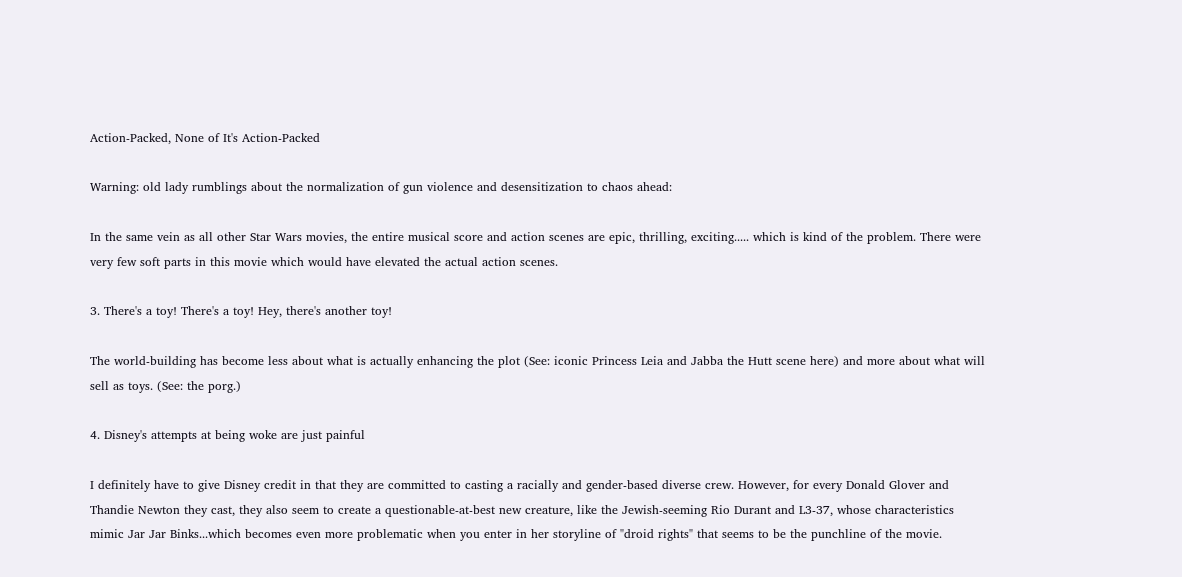Action-Packed, None of It's Action-Packed

Warning: old lady rumblings about the normalization of gun violence and desensitization to chaos ahead:

In the same vein as all other Star Wars movies, the entire musical score and action scenes are epic, thrilling, exciting..... which is kind of the problem. There were very few soft parts in this movie which would have elevated the actual action scenes.

3. There's a toy! There's a toy! Hey, there's another toy!

The world-building has become less about what is actually enhancing the plot (See: iconic Princess Leia and Jabba the Hutt scene here) and more about what will sell as toys. (See: the porg.)

4. Disney's attempts at being woke are just painful

I definitely have to give Disney credit in that they are committed to casting a racially and gender-based diverse crew. However, for every Donald Glover and Thandie Newton they cast, they also seem to create a questionable-at-best new creature, like the Jewish-seeming Rio Durant and L3-37, whose characteristics mimic Jar Jar Binks...which becomes even more problematic when you enter in her storyline of "droid rights" that seems to be the punchline of the movie.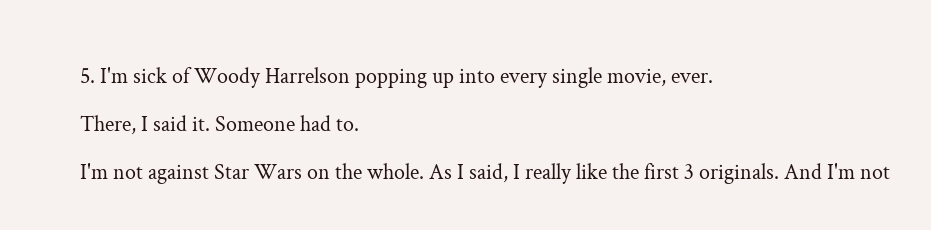5. I'm sick of Woody Harrelson popping up into every single movie, ever.

There, I said it. Someone had to.

I'm not against Star Wars on the whole. As I said, I really like the first 3 originals. And I'm not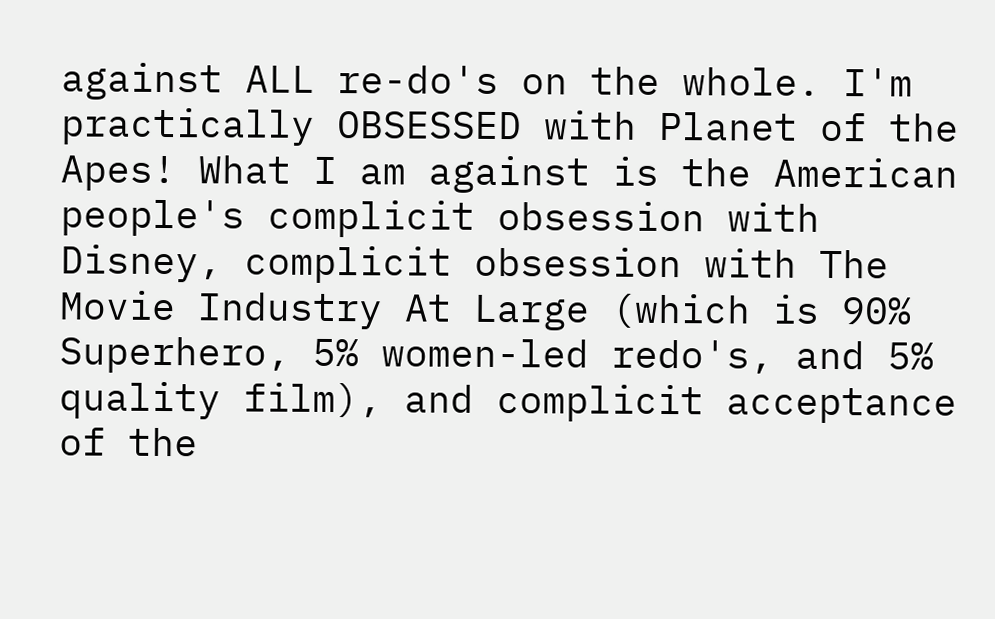against ALL re-do's on the whole. I'm practically OBSESSED with Planet of the Apes! What I am against is the American people's complicit obsession with Disney, complicit obsession with The Movie Industry At Large (which is 90% Superhero, 5% women-led redo's, and 5% quality film), and complicit acceptance of the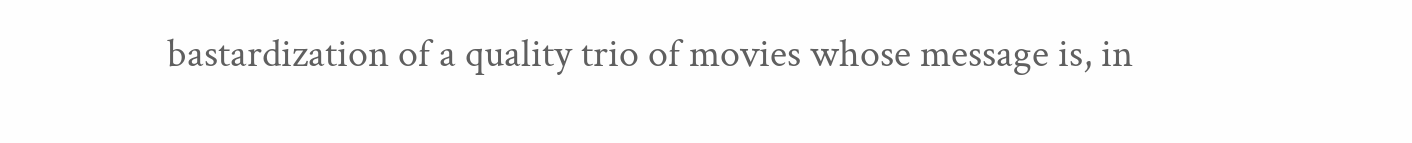bastardization of a quality trio of movies whose message is, in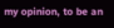my opinion, to be an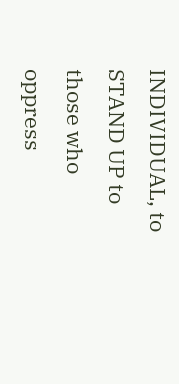INDIVIDUAL, to STAND UP to those who oppress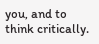you, and to think critically.